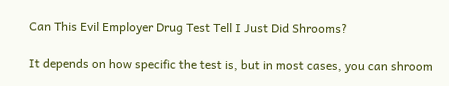Can This Evil Employer Drug Test Tell I Just Did Shrooms?

It depends on how specific the test is, but in most cases, you can shroom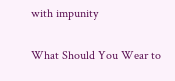with impunity

What Should You Wear to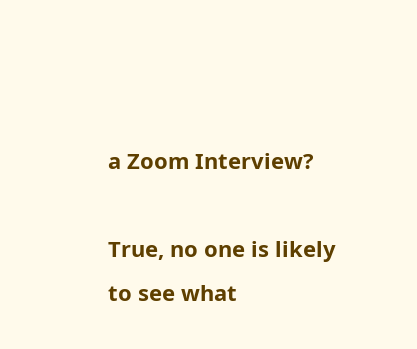a Zoom Interview?

True, no one is likely to see what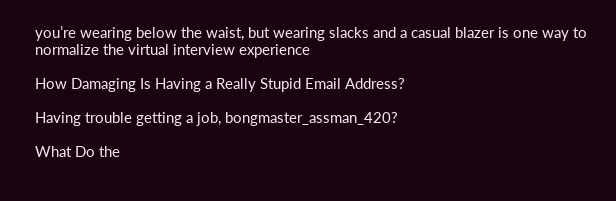you’re wearing below the waist, but wearing slacks and a casual blazer is one way to normalize the virtual interview experience

How Damaging Is Having a Really Stupid Email Address?

Having trouble getting a job, bongmaster_assman_420?

What Do the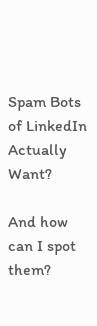Spam Bots of LinkedIn Actually Want?

And how can I spot them?